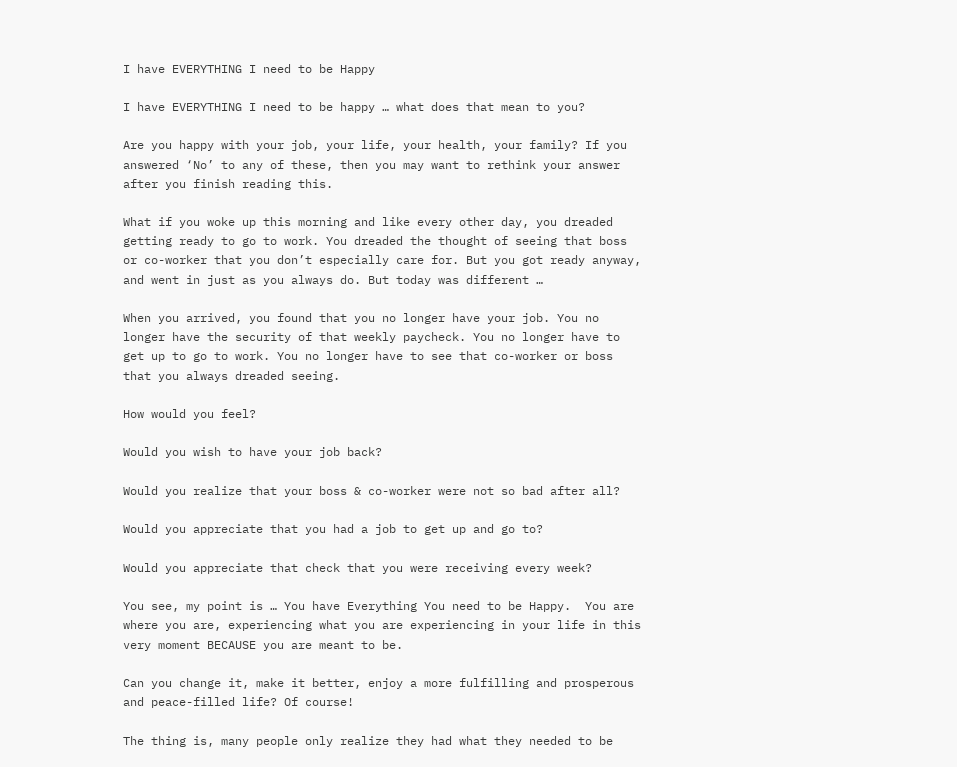I have EVERYTHING I need to be Happy

I have EVERYTHING I need to be happy … what does that mean to you?

Are you happy with your job, your life, your health, your family? If you answered ‘No’ to any of these, then you may want to rethink your answer after you finish reading this.

What if you woke up this morning and like every other day, you dreaded getting ready to go to work. You dreaded the thought of seeing that boss or co-worker that you don’t especially care for. But you got ready anyway, and went in just as you always do. But today was different …

When you arrived, you found that you no longer have your job. You no longer have the security of that weekly paycheck. You no longer have to get up to go to work. You no longer have to see that co-worker or boss that you always dreaded seeing.

How would you feel?

Would you wish to have your job back?

Would you realize that your boss & co-worker were not so bad after all?

Would you appreciate that you had a job to get up and go to?

Would you appreciate that check that you were receiving every week?

You see, my point is … You have Everything You need to be Happy.  You are where you are, experiencing what you are experiencing in your life in this very moment BECAUSE you are meant to be.

Can you change it, make it better, enjoy a more fulfilling and prosperous and peace-filled life? Of course!

The thing is, many people only realize they had what they needed to be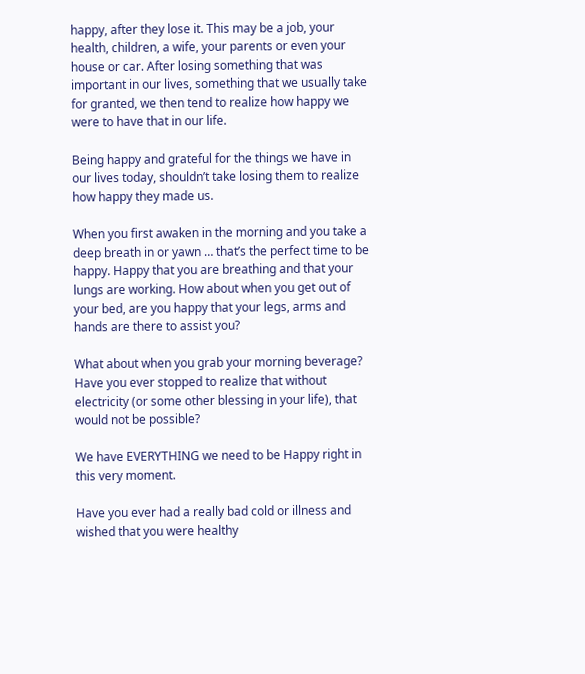happy, after they lose it. This may be a job, your health, children, a wife, your parents or even your house or car. After losing something that was important in our lives, something that we usually take for granted, we then tend to realize how happy we were to have that in our life.

Being happy and grateful for the things we have in our lives today, shouldn’t take losing them to realize how happy they made us.

When you first awaken in the morning and you take a deep breath in or yawn … that’s the perfect time to be happy. Happy that you are breathing and that your lungs are working. How about when you get out of your bed, are you happy that your legs, arms and hands are there to assist you?

What about when you grab your morning beverage? Have you ever stopped to realize that without electricity (or some other blessing in your life), that would not be possible?

We have EVERYTHING we need to be Happy right in this very moment.

Have you ever had a really bad cold or illness and wished that you were healthy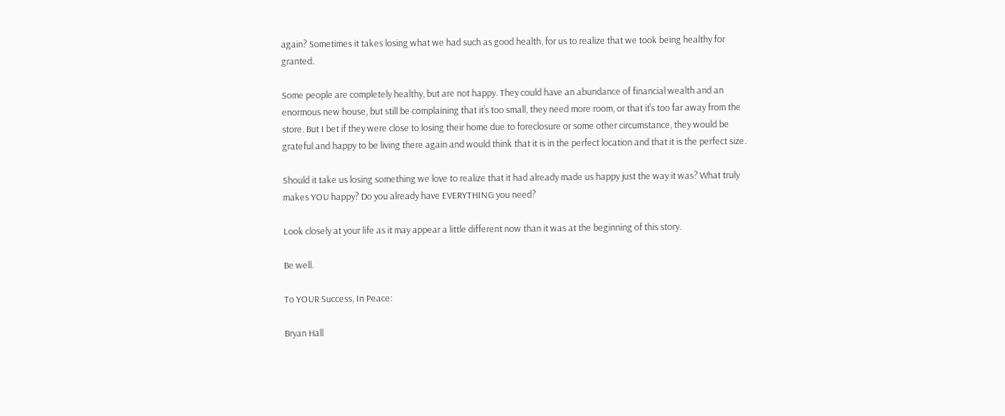again? Sometimes it takes losing what we had such as good health, for us to realize that we took being healthy for granted.

Some people are completely healthy, but are not happy. They could have an abundance of financial wealth and an enormous new house, but still be complaining that it’s too small, they need more room, or that it’s too far away from the store. But I bet if they were close to losing their home due to foreclosure or some other circumstance, they would be grateful and happy to be living there again and would think that it is in the perfect location and that it is the perfect size.

Should it take us losing something we love to realize that it had already made us happy just the way it was? What truly makes YOU happy? Do you already have EVERYTHING you need?

Look closely at your life as it may appear a little different now than it was at the beginning of this story.

Be well.

To YOUR Success, In Peace:

Bryan Hall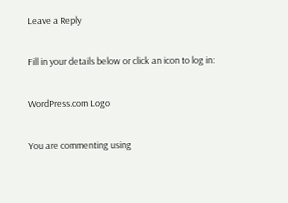Leave a Reply

Fill in your details below or click an icon to log in:

WordPress.com Logo

You are commenting using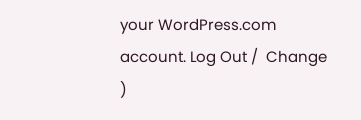your WordPress.com account. Log Out /  Change )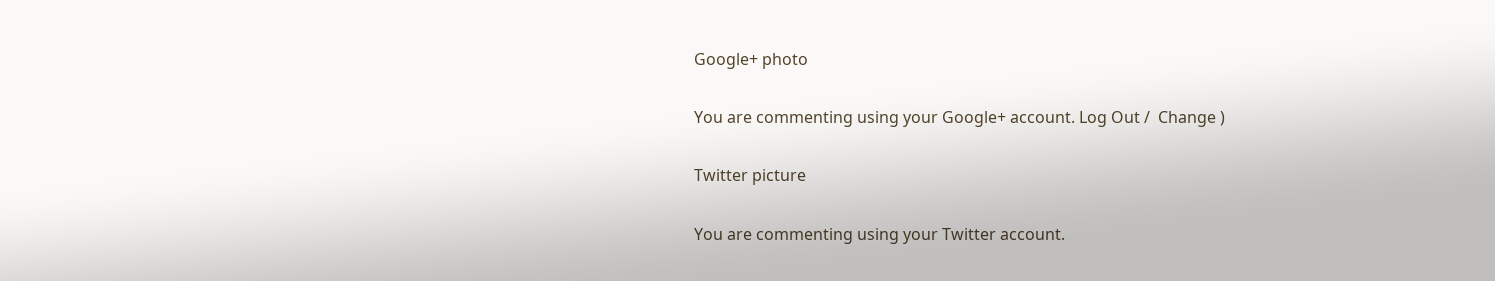Google+ photo

You are commenting using your Google+ account. Log Out /  Change )

Twitter picture

You are commenting using your Twitter account.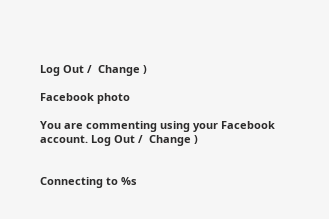Log Out /  Change )

Facebook photo

You are commenting using your Facebook account. Log Out /  Change )


Connecting to %s